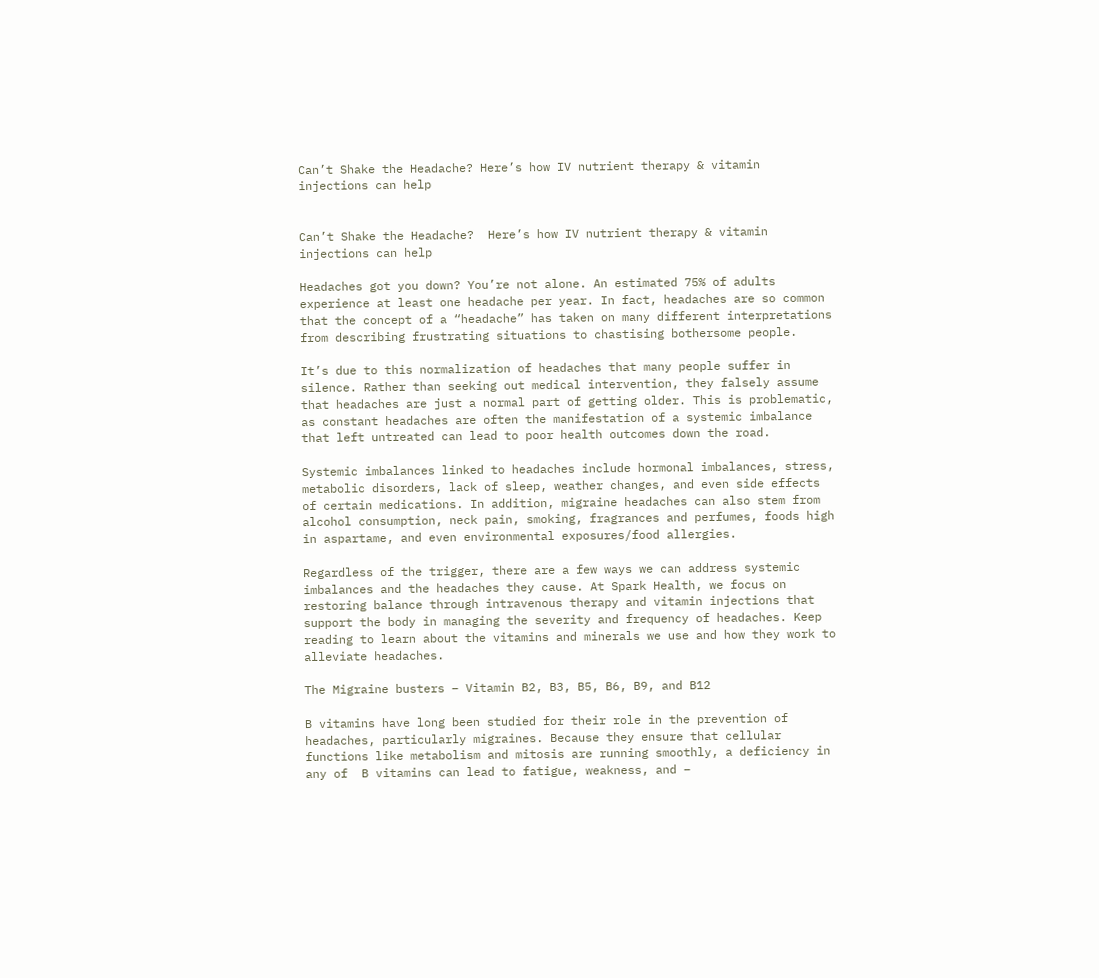Can’t Shake the Headache? Here’s how IV nutrient therapy & vitamin injections can help


Can’t Shake the Headache?  Here’s how IV nutrient therapy & vitamin injections can help

Headaches got you down? You’re not alone. An estimated 75% of adults experience at least one headache per year. In fact, headaches are so common that the concept of a “headache” has taken on many different interpretations from describing frustrating situations to chastising bothersome people.

It’s due to this normalization of headaches that many people suffer in silence. Rather than seeking out medical intervention, they falsely assume that headaches are just a normal part of getting older. This is problematic, as constant headaches are often the manifestation of a systemic imbalance that left untreated can lead to poor health outcomes down the road.

Systemic imbalances linked to headaches include hormonal imbalances, stress, metabolic disorders, lack of sleep, weather changes, and even side effects of certain medications. In addition, migraine headaches can also stem from alcohol consumption, neck pain, smoking, fragrances and perfumes, foods high in aspartame, and even environmental exposures/food allergies.

Regardless of the trigger, there are a few ways we can address systemic imbalances and the headaches they cause. At Spark Health, we focus on restoring balance through intravenous therapy and vitamin injections that support the body in managing the severity and frequency of headaches. Keep reading to learn about the vitamins and minerals we use and how they work to alleviate headaches.

The Migraine busters – Vitamin B2, B3, B5, B6, B9, and B12

B vitamins have long been studied for their role in the prevention of headaches, particularly migraines. Because they ensure that cellular functions like metabolism and mitosis are running smoothly, a deficiency in any of  B vitamins can lead to fatigue, weakness, and –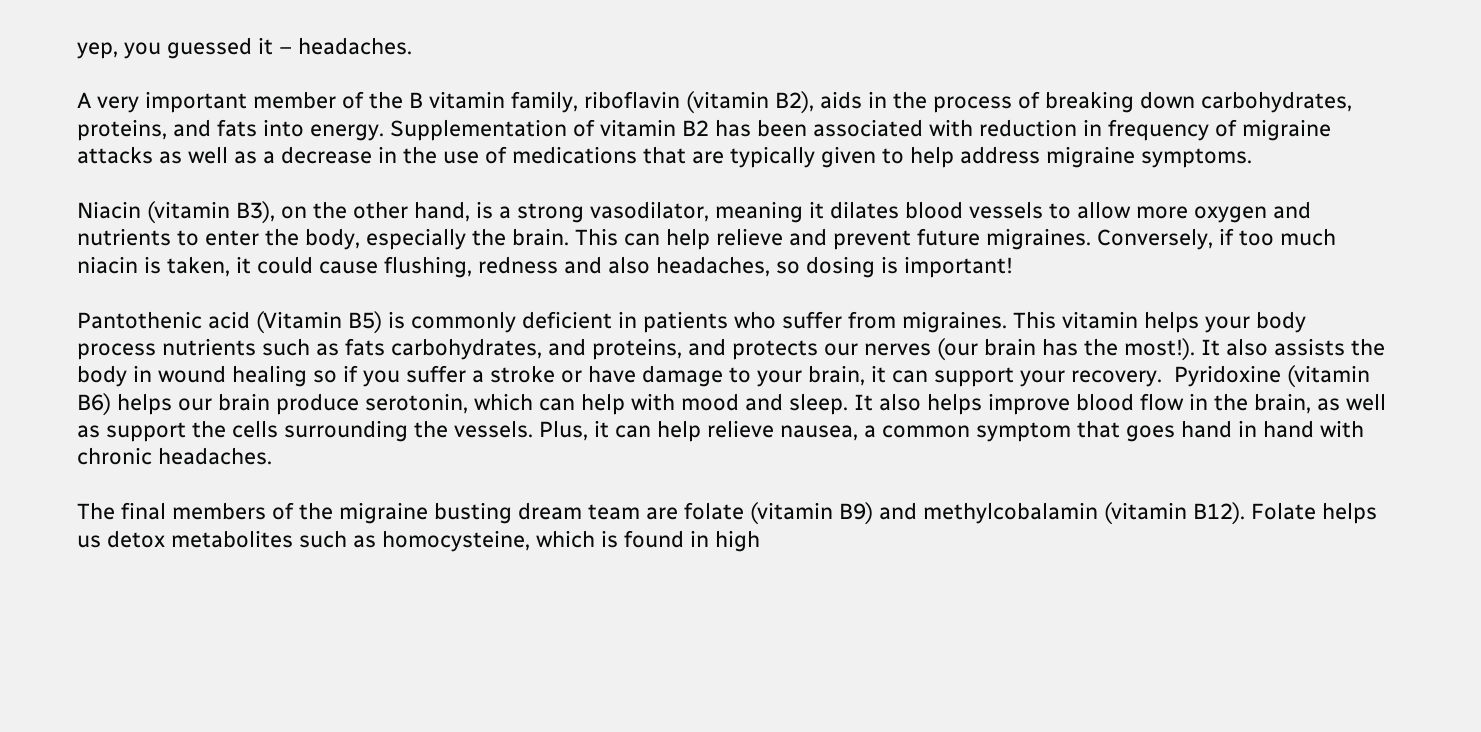yep, you guessed it – headaches.

A very important member of the B vitamin family, riboflavin (vitamin B2), aids in the process of breaking down carbohydrates, proteins, and fats into energy. Supplementation of vitamin B2 has been associated with reduction in frequency of migraine attacks as well as a decrease in the use of medications that are typically given to help address migraine symptoms.

Niacin (vitamin B3), on the other hand, is a strong vasodilator, meaning it dilates blood vessels to allow more oxygen and nutrients to enter the body, especially the brain. This can help relieve and prevent future migraines. Conversely, if too much niacin is taken, it could cause flushing, redness and also headaches, so dosing is important!

Pantothenic acid (Vitamin B5) is commonly deficient in patients who suffer from migraines. This vitamin helps your body process nutrients such as fats carbohydrates, and proteins, and protects our nerves (our brain has the most!). It also assists the body in wound healing so if you suffer a stroke or have damage to your brain, it can support your recovery.  Pyridoxine (vitamin B6) helps our brain produce serotonin, which can help with mood and sleep. It also helps improve blood flow in the brain, as well as support the cells surrounding the vessels. Plus, it can help relieve nausea, a common symptom that goes hand in hand with chronic headaches.

The final members of the migraine busting dream team are folate (vitamin B9) and methylcobalamin (vitamin B12). Folate helps us detox metabolites such as homocysteine, which is found in high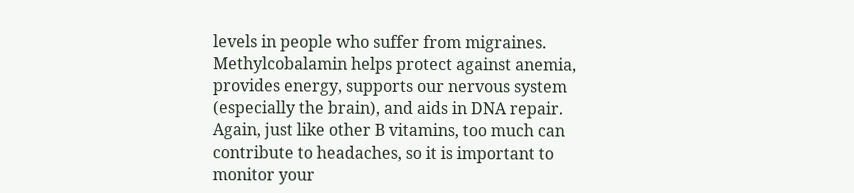levels in people who suffer from migraines. Methylcobalamin helps protect against anemia, provides energy, supports our nervous system (especially the brain), and aids in DNA repair. Again, just like other B vitamins, too much can contribute to headaches, so it is important to monitor your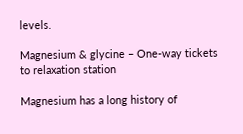levels.

Magnesium & glycine – One-way tickets to relaxation station

Magnesium has a long history of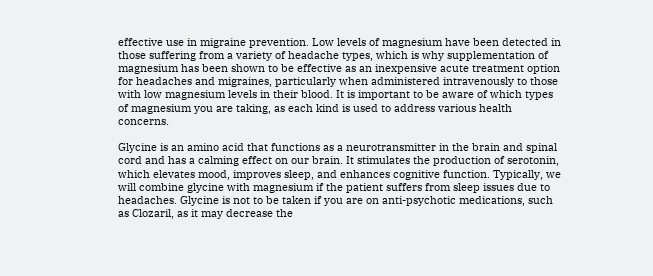effective use in migraine prevention. Low levels of magnesium have been detected in those suffering from a variety of headache types, which is why supplementation of magnesium has been shown to be effective as an inexpensive acute treatment option for headaches and migraines, particularly when administered intravenously to those with low magnesium levels in their blood. It is important to be aware of which types of magnesium you are taking, as each kind is used to address various health concerns.

Glycine is an amino acid that functions as a neurotransmitter in the brain and spinal cord and has a calming effect on our brain. It stimulates the production of serotonin, which elevates mood, improves sleep, and enhances cognitive function. Typically, we will combine glycine with magnesium if the patient suffers from sleep issues due to headaches. Glycine is not to be taken if you are on anti-psychotic medications, such as Clozaril, as it may decrease the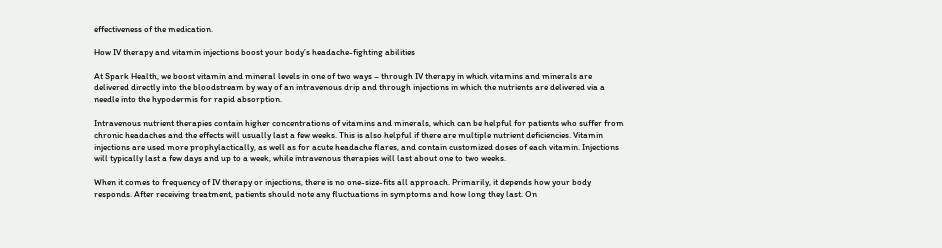effectiveness of the medication.

How IV therapy and vitamin injections boost your body’s headache-fighting abilities

At Spark Health, we boost vitamin and mineral levels in one of two ways – through IV therapy in which vitamins and minerals are delivered directly into the bloodstream by way of an intravenous drip and through injections in which the nutrients are delivered via a needle into the hypodermis for rapid absorption.

Intravenous nutrient therapies contain higher concentrations of vitamins and minerals, which can be helpful for patients who suffer from chronic headaches and the effects will usually last a few weeks. This is also helpful if there are multiple nutrient deficiencies. Vitamin injections are used more prophylactically, as well as for acute headache flares, and contain customized doses of each vitamin. Injections will typically last a few days and up to a week, while intravenous therapies will last about one to two weeks.

When it comes to frequency of IV therapy or injections, there is no one-size-fits all approach. Primarily, it depends how your body responds. After receiving treatment, patients should note any fluctuations in symptoms and how long they last. On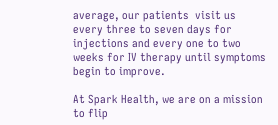average, our patients  visit us every three to seven days for injections and every one to two weeks for IV therapy until symptoms begin to improve.

At Spark Health, we are on a mission to flip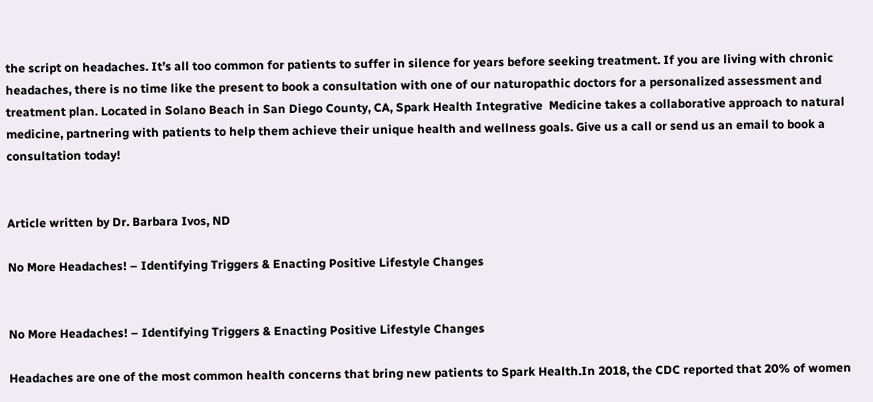the script on headaches. It’s all too common for patients to suffer in silence for years before seeking treatment. If you are living with chronic headaches, there is no time like the present to book a consultation with one of our naturopathic doctors for a personalized assessment and treatment plan. Located in Solano Beach in San Diego County, CA, Spark Health Integrative  Medicine takes a collaborative approach to natural medicine, partnering with patients to help them achieve their unique health and wellness goals. Give us a call or send us an email to book a consultation today!


Article written by Dr. Barbara Ivos, ND

No More Headaches! – Identifying Triggers & Enacting Positive Lifestyle Changes


No More Headaches! – Identifying Triggers & Enacting Positive Lifestyle Changes

Headaches are one of the most common health concerns that bring new patients to Spark Health.In 2018, the CDC reported that 20% of women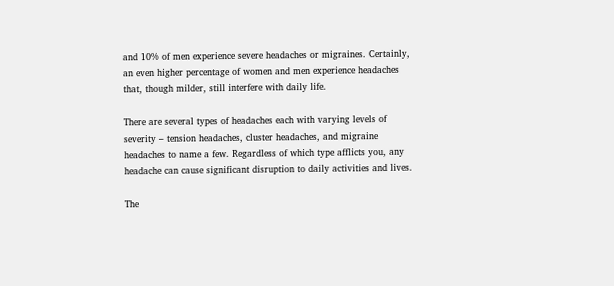and 10% of men experience severe headaches or migraines. Certainly, an even higher percentage of women and men experience headaches that, though milder, still interfere with daily life.

There are several types of headaches each with varying levels of severity – tension headaches, cluster headaches, and migraine headaches to name a few. Regardless of which type afflicts you, any headache can cause significant disruption to daily activities and lives.

The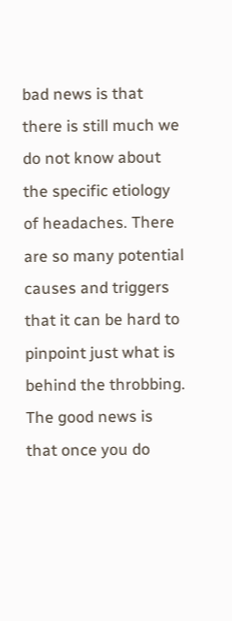bad news is that there is still much we do not know about the specific etiology of headaches. There are so many potential causes and triggers that it can be hard to pinpoint just what is behind the throbbing. The good news is that once you do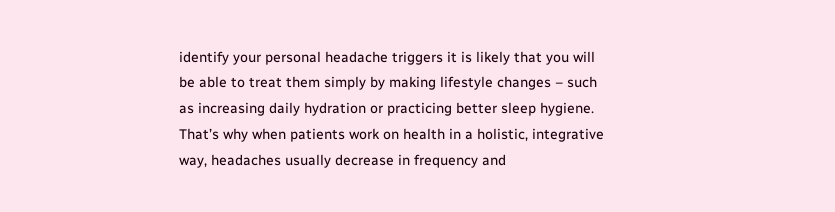identify your personal headache triggers it is likely that you will be able to treat them simply by making lifestyle changes – such as increasing daily hydration or practicing better sleep hygiene. That’s why when patients work on health in a holistic, integrative way, headaches usually decrease in frequency and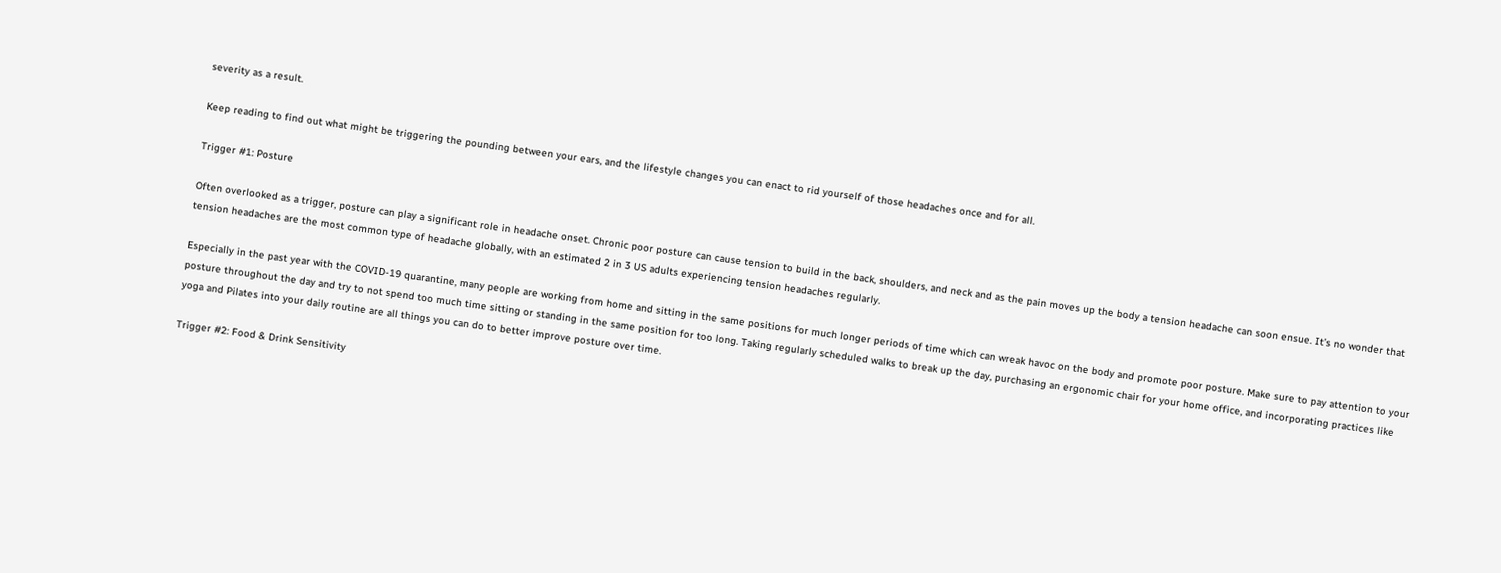severity as a result.

Keep reading to find out what might be triggering the pounding between your ears, and the lifestyle changes you can enact to rid yourself of those headaches once and for all.

Trigger #1: Posture

Often overlooked as a trigger, posture can play a significant role in headache onset. Chronic poor posture can cause tension to build in the back, shoulders, and neck and as the pain moves up the body a tension headache can soon ensue. It’s no wonder that tension headaches are the most common type of headache globally, with an estimated 2 in 3 US adults experiencing tension headaches regularly.

Especially in the past year with the COVID-19 quarantine, many people are working from home and sitting in the same positions for much longer periods of time which can wreak havoc on the body and promote poor posture. Make sure to pay attention to your posture throughout the day and try to not spend too much time sitting or standing in the same position for too long. Taking regularly scheduled walks to break up the day, purchasing an ergonomic chair for your home office, and incorporating practices like yoga and Pilates into your daily routine are all things you can do to better improve posture over time.

Trigger #2: Food & Drink Sensitivity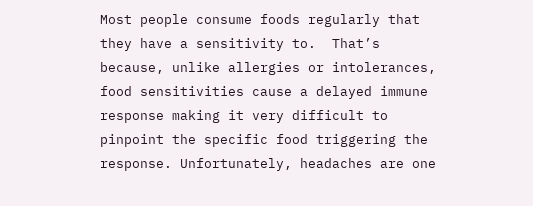Most people consume foods regularly that they have a sensitivity to.  That’s because, unlike allergies or intolerances, food sensitivities cause a delayed immune response making it very difficult to pinpoint the specific food triggering the response. Unfortunately, headaches are one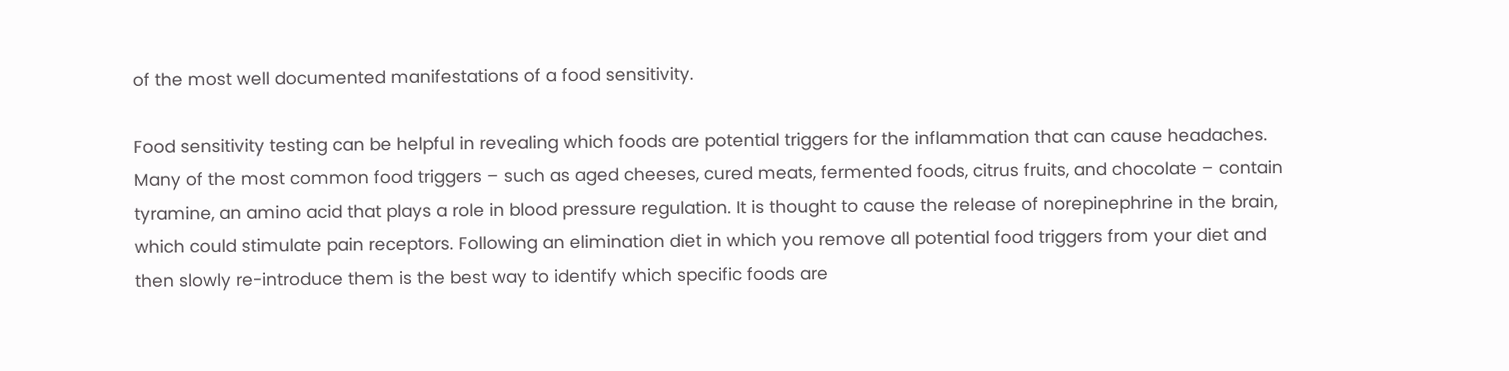of the most well documented manifestations of a food sensitivity.

Food sensitivity testing can be helpful in revealing which foods are potential triggers for the inflammation that can cause headaches. Many of the most common food triggers – such as aged cheeses, cured meats, fermented foods, citrus fruits, and chocolate – contain tyramine, an amino acid that plays a role in blood pressure regulation. It is thought to cause the release of norepinephrine in the brain, which could stimulate pain receptors. Following an elimination diet in which you remove all potential food triggers from your diet and then slowly re-introduce them is the best way to identify which specific foods are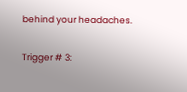behind your headaches.

Trigger # 3: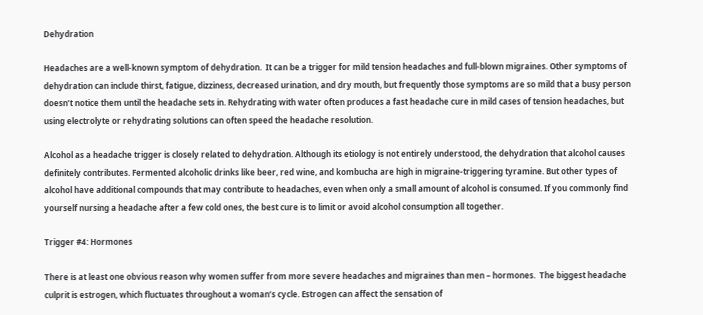Dehydration

Headaches are a well-known symptom of dehydration.  It can be a trigger for mild tension headaches and full-blown migraines. Other symptoms of dehydration can include thirst, fatigue, dizziness, decreased urination, and dry mouth, but frequently those symptoms are so mild that a busy person doesn’t notice them until the headache sets in. Rehydrating with water often produces a fast headache cure in mild cases of tension headaches, but using electrolyte or rehydrating solutions can often speed the headache resolution.

Alcohol as a headache trigger is closely related to dehydration. Although its etiology is not entirely understood, the dehydration that alcohol causes definitely contributes. Fermented alcoholic drinks like beer, red wine, and kombucha are high in migraine-triggering tyramine. But other types of alcohol have additional compounds that may contribute to headaches, even when only a small amount of alcohol is consumed. If you commonly find yourself nursing a headache after a few cold ones, the best cure is to limit or avoid alcohol consumption all together.

Trigger #4: Hormones

There is at least one obvious reason why women suffer from more severe headaches and migraines than men – hormones.  The biggest headache culprit is estrogen, which fluctuates throughout a woman’s cycle. Estrogen can affect the sensation of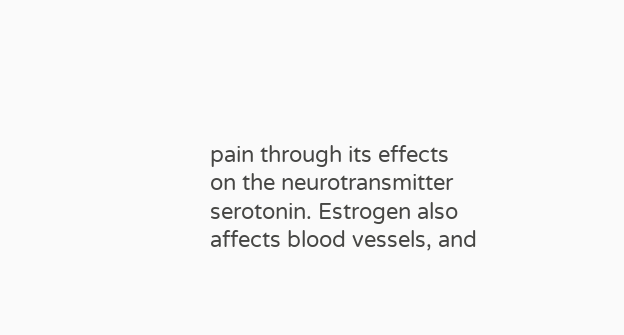pain through its effects on the neurotransmitter serotonin. Estrogen also affects blood vessels, and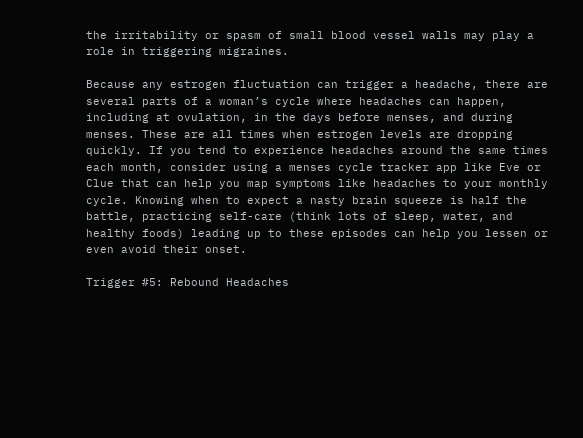the irritability or spasm of small blood vessel walls may play a role in triggering migraines.

Because any estrogen fluctuation can trigger a headache, there are several parts of a woman’s cycle where headaches can happen, including at ovulation, in the days before menses, and during menses. These are all times when estrogen levels are dropping quickly. If you tend to experience headaches around the same times each month, consider using a menses cycle tracker app like Eve or Clue that can help you map symptoms like headaches to your monthly cycle. Knowing when to expect a nasty brain squeeze is half the battle, practicing self-care (think lots of sleep, water, and healthy foods) leading up to these episodes can help you lessen or even avoid their onset.

Trigger #5: Rebound Headaches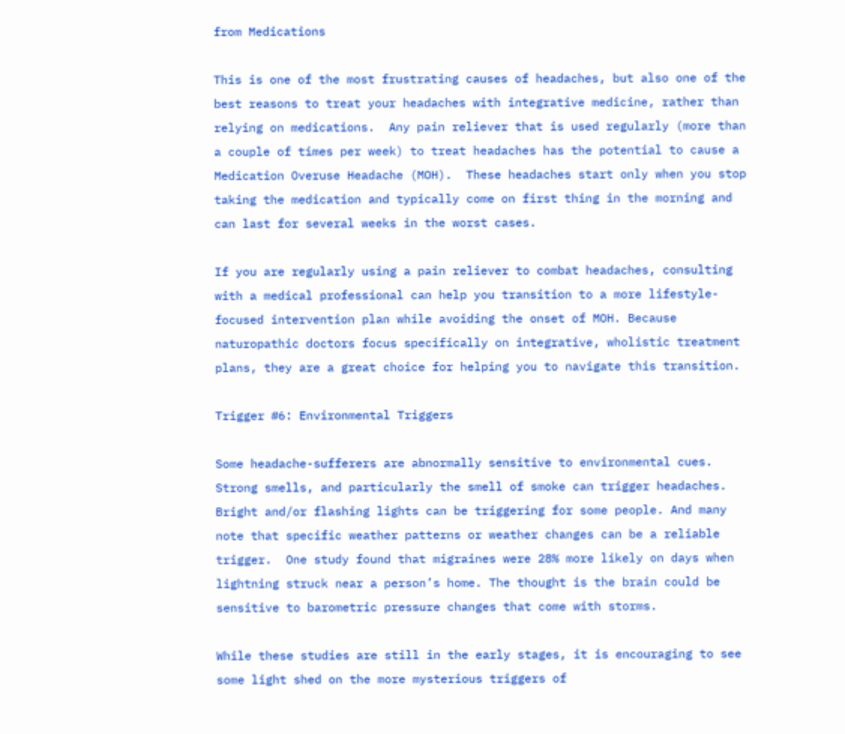from Medications

This is one of the most frustrating causes of headaches, but also one of the best reasons to treat your headaches with integrative medicine, rather than relying on medications.  Any pain reliever that is used regularly (more than a couple of times per week) to treat headaches has the potential to cause a Medication Overuse Headache (MOH).  These headaches start only when you stop taking the medication and typically come on first thing in the morning and can last for several weeks in the worst cases.

If you are regularly using a pain reliever to combat headaches, consulting with a medical professional can help you transition to a more lifestyle-focused intervention plan while avoiding the onset of MOH. Because naturopathic doctors focus specifically on integrative, wholistic treatment plans, they are a great choice for helping you to navigate this transition.

Trigger #6: Environmental Triggers

Some headache-sufferers are abnormally sensitive to environmental cues.  Strong smells, and particularly the smell of smoke can trigger headaches. Bright and/or flashing lights can be triggering for some people. And many note that specific weather patterns or weather changes can be a reliable trigger.  One study found that migraines were 28% more likely on days when lightning struck near a person’s home. The thought is the brain could be sensitive to barometric pressure changes that come with storms.

While these studies are still in the early stages, it is encouraging to see some light shed on the more mysterious triggers of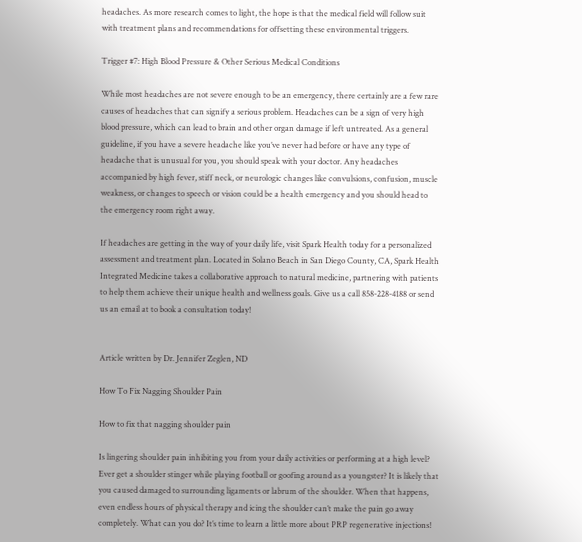headaches. As more research comes to light, the hope is that the medical field will follow suit with treatment plans and recommendations for offsetting these environmental triggers.

Trigger #7: High Blood Pressure & Other Serious Medical Conditions

While most headaches are not severe enough to be an emergency, there certainly are a few rare causes of headaches that can signify a serious problem. Headaches can be a sign of very high blood pressure, which can lead to brain and other organ damage if left untreated. As a general guideline, if you have a severe headache like you’ve never had before or have any type of headache that is unusual for you, you should speak with your doctor. Any headaches accompanied by high fever, stiff neck, or neurologic changes like convulsions, confusion, muscle weakness, or changes to speech or vision could be a health emergency and you should head to the emergency room right away.

If headaches are getting in the way of your daily life, visit Spark Health today for a personalized assessment and treatment plan. Located in Solano Beach in San Diego County, CA, Spark Health Integrated Medicine takes a collaborative approach to natural medicine, partnering with patients to help them achieve their unique health and wellness goals. Give us a call 858-228-4188 or send us an email at to book a consultation today!


Article written by Dr. Jennifer Zeglen, ND

How To Fix Nagging Shoulder Pain

How to fix that nagging shoulder pain

Is lingering shoulder pain inhibiting you from your daily activities or performing at a high level? Ever get a shoulder stinger while playing football or goofing around as a youngster? It is likely that you caused damaged to surrounding ligaments or labrum of the shoulder. When that happens, even endless hours of physical therapy and icing the shoulder can’t make the pain go away completely. What can you do? It’s time to learn a little more about PRP regenerative injections!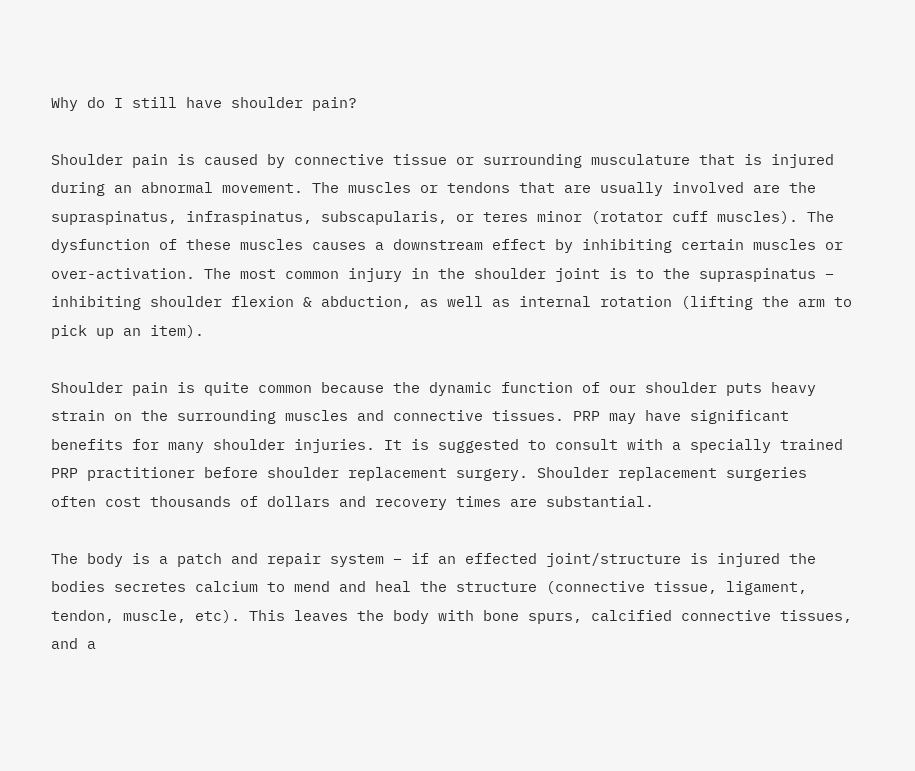Why do I still have shoulder pain?

Shoulder pain is caused by connective tissue or surrounding musculature that is injured during an abnormal movement. The muscles or tendons that are usually involved are the supraspinatus, infraspinatus, subscapularis, or teres minor (rotator cuff muscles). The dysfunction of these muscles causes a downstream effect by inhibiting certain muscles or over-activation. The most common injury in the shoulder joint is to the supraspinatus – inhibiting shoulder flexion & abduction, as well as internal rotation (lifting the arm to pick up an item).

Shoulder pain is quite common because the dynamic function of our shoulder puts heavy strain on the surrounding muscles and connective tissues. PRP may have significant benefits for many shoulder injuries. It is suggested to consult with a specially trained PRP practitioner before shoulder replacement surgery. Shoulder replacement surgeries often cost thousands of dollars and recovery times are substantial.

The body is a patch and repair system – if an effected joint/structure is injured the bodies secretes calcium to mend and heal the structure (connective tissue, ligament, tendon, muscle, etc). This leaves the body with bone spurs, calcified connective tissues, and a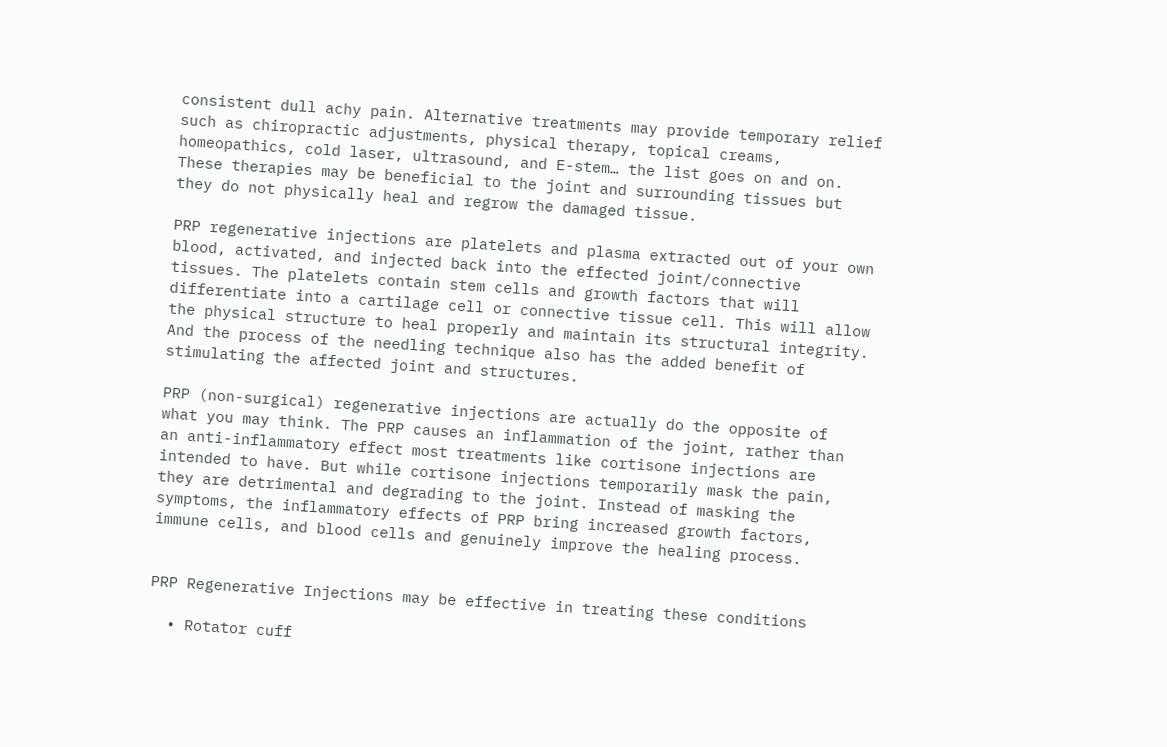consistent dull achy pain. Alternative treatments may provide temporary relief such as chiropractic adjustments, physical therapy, topical creams, homeopathics, cold laser, ultrasound, and E-stem… the list goes on and on. These therapies may be beneficial to the joint and surrounding tissues but they do not physically heal and regrow the damaged tissue.

PRP regenerative injections are platelets and plasma extracted out of your own blood, activated, and injected back into the effected joint/connective tissues. The platelets contain stem cells and growth factors that will differentiate into a cartilage cell or connective tissue cell. This will allow the physical structure to heal properly and maintain its structural integrity. And the process of the needling technique also has the added benefit of stimulating the affected joint and structures.

PRP (non-surgical) regenerative injections are actually do the opposite of what you may think. The PRP causes an inflammation of the joint, rather than an anti-inflammatory effect most treatments like cortisone injections are intended to have. But while cortisone injections temporarily mask the pain, they are detrimental and degrading to the joint. Instead of masking the symptoms, the inflammatory effects of PRP bring increased growth factors, immune cells, and blood cells and genuinely improve the healing process.


PRP Regenerative Injections may be effective in treating these conditions

  • Rotator cuff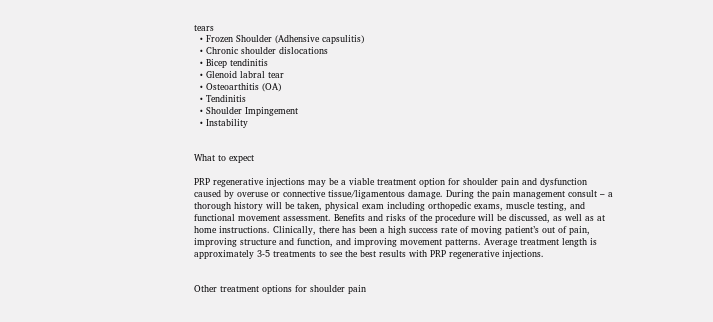tears
  • Frozen Shoulder (Adhensive capsulitis)
  • Chronic shoulder dislocations
  • Bicep tendinitis
  • Glenoid labral tear
  • Osteoarthitis (OA)
  • Tendinitis
  • Shoulder Impingement
  • Instability


What to expect

PRP regenerative injections may be a viable treatment option for shoulder pain and dysfunction caused by overuse or connective tissue/ligamentous damage. During the pain management consult – a thorough history will be taken, physical exam including orthopedic exams, muscle testing, and functional movement assessment. Benefits and risks of the procedure will be discussed, as well as at home instructions. Clinically, there has been a high success rate of moving patient’s out of pain, improving structure and function, and improving movement patterns. Average treatment length is approximately 3-5 treatments to see the best results with PRP regenerative injections.


Other treatment options for shoulder pain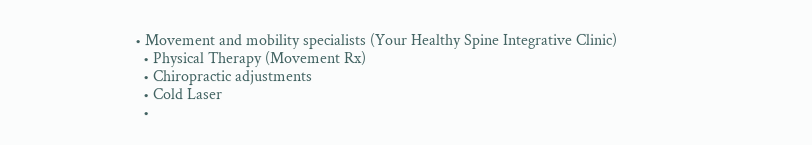• Movement and mobility specialists (Your Healthy Spine Integrative Clinic)
  • Physical Therapy (Movement Rx)
  • Chiropractic adjustments
  • Cold Laser
  •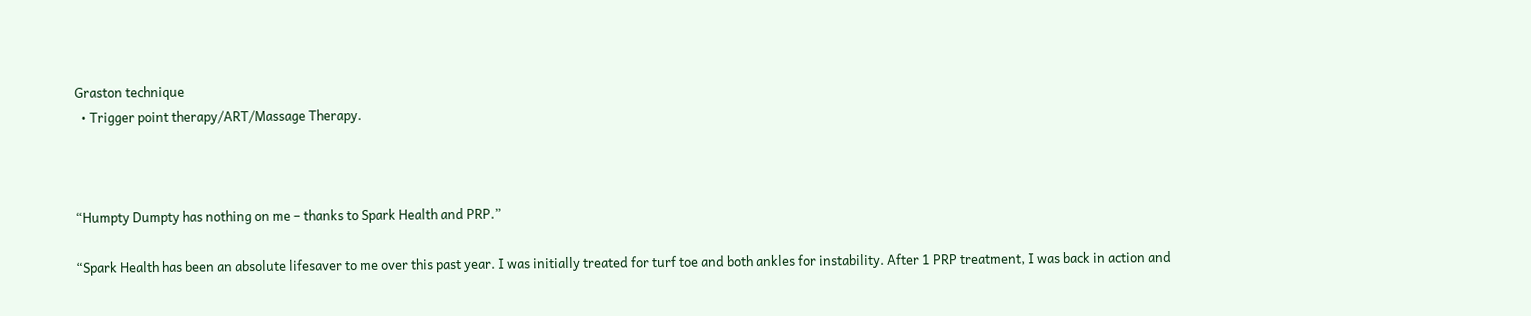Graston technique
  • Trigger point therapy/ART/Massage Therapy.



“Humpty Dumpty has nothing on me – thanks to Spark Health and PRP.”

“Spark Health has been an absolute lifesaver to me over this past year. I was initially treated for turf toe and both ankles for instability. After 1 PRP treatment, I was back in action and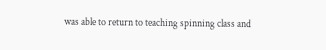was able to return to teaching spinning class and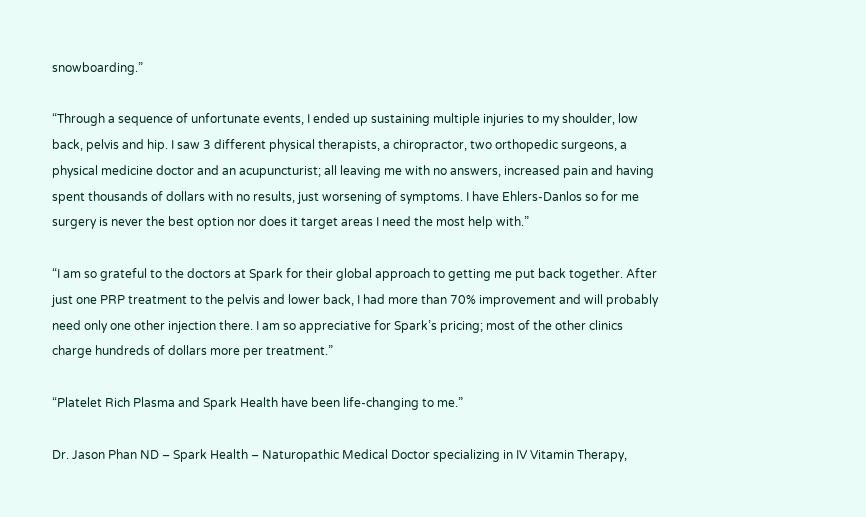snowboarding.”

“Through a sequence of unfortunate events, I ended up sustaining multiple injuries to my shoulder, low back, pelvis and hip. I saw 3 different physical therapists, a chiropractor, two orthopedic surgeons, a physical medicine doctor and an acupuncturist; all leaving me with no answers, increased pain and having spent thousands of dollars with no results, just worsening of symptoms. I have Ehlers-Danlos so for me surgery is never the best option nor does it target areas I need the most help with.”

“I am so grateful to the doctors at Spark for their global approach to getting me put back together. After just one PRP treatment to the pelvis and lower back, I had more than 70% improvement and will probably need only one other injection there. I am so appreciative for Spark’s pricing; most of the other clinics charge hundreds of dollars more per treatment.”

“Platelet Rich Plasma and Spark Health have been life-changing to me.”

Dr. Jason Phan ND – Spark Health – Naturopathic Medical Doctor specializing in IV Vitamin Therapy,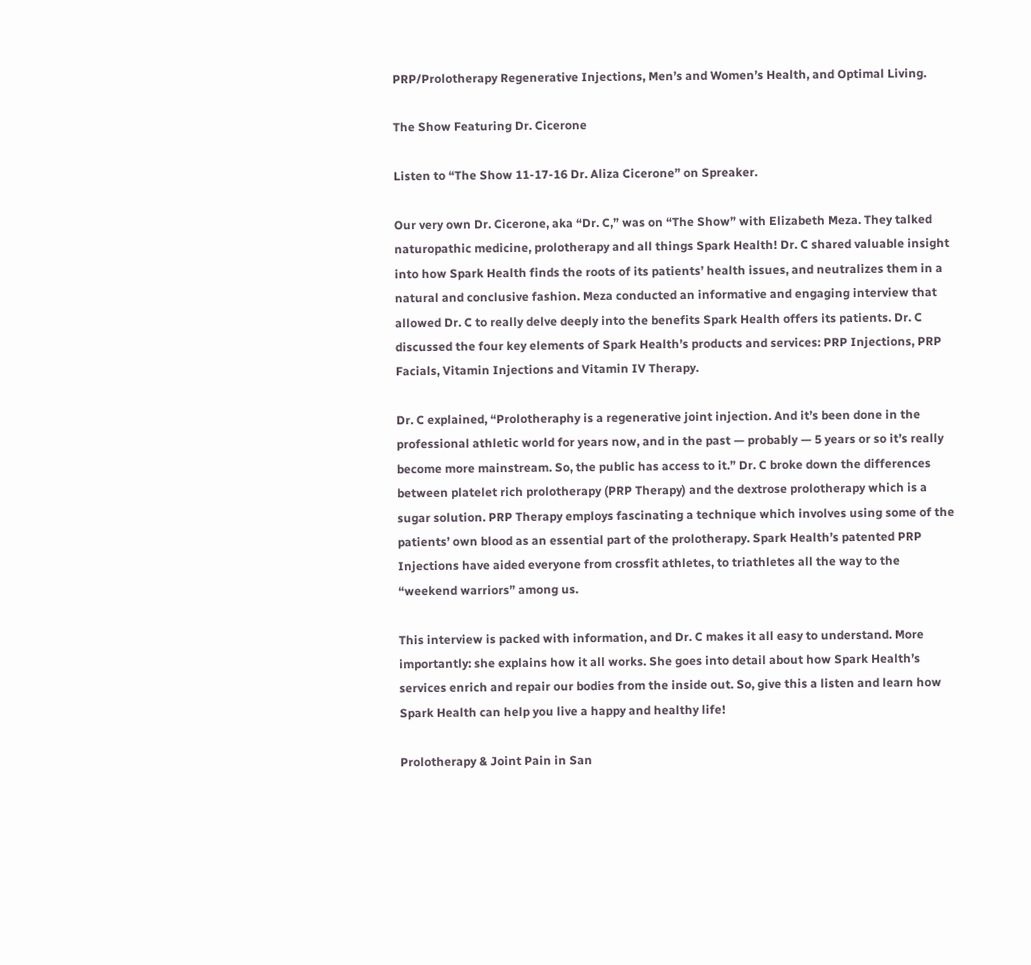PRP/Prolotherapy Regenerative Injections, Men’s and Women’s Health, and Optimal Living.

The Show Featuring Dr. Cicerone

Listen to “The Show 11-17-16 Dr. Aliza Cicerone” on Spreaker.

Our very own Dr. Cicerone, aka “Dr. C,” was on “The Show” with Elizabeth Meza. They talked naturopathic medicine, prolotherapy and all things Spark Health! Dr. C shared valuable insight into how Spark Health finds the roots of its patients’ health issues, and neutralizes them in a natural and conclusive fashion. Meza conducted an informative and engaging interview that allowed Dr. C to really delve deeply into the benefits Spark Health offers its patients. Dr. C discussed the four key elements of Spark Health’s products and services: PRP Injections, PRP Facials, Vitamin Injections and Vitamin IV Therapy.

Dr. C explained, “Prolotheraphy is a regenerative joint injection. And it’s been done in the professional athletic world for years now, and in the past — probably — 5 years or so it’s really become more mainstream. So, the public has access to it.” Dr. C broke down the differences between platelet rich prolotherapy (PRP Therapy) and the dextrose prolotherapy which is a sugar solution. PRP Therapy employs fascinating a technique which involves using some of the patients’ own blood as an essential part of the prolotherapy. Spark Health’s patented PRP Injections have aided everyone from crossfit athletes, to triathletes all the way to the “weekend warriors” among us.

This interview is packed with information, and Dr. C makes it all easy to understand. More importantly: she explains how it all works. She goes into detail about how Spark Health’s services enrich and repair our bodies from the inside out. So, give this a listen and learn how Spark Health can help you live a happy and healthy life!

Prolotherapy & Joint Pain in San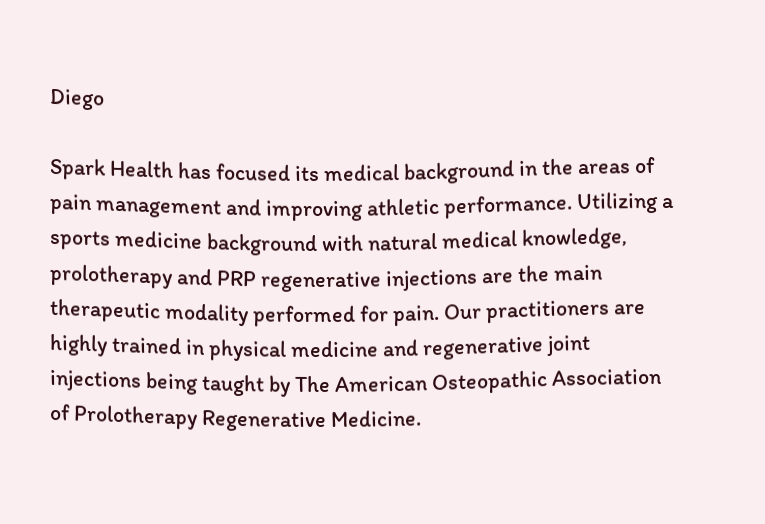Diego

Spark Health has focused its medical background in the areas of pain management and improving athletic performance. Utilizing a sports medicine background with natural medical knowledge, prolotherapy and PRP regenerative injections are the main therapeutic modality performed for pain. Our practitioners are highly trained in physical medicine and regenerative joint injections being taught by The American Osteopathic Association of Prolotherapy Regenerative Medicine.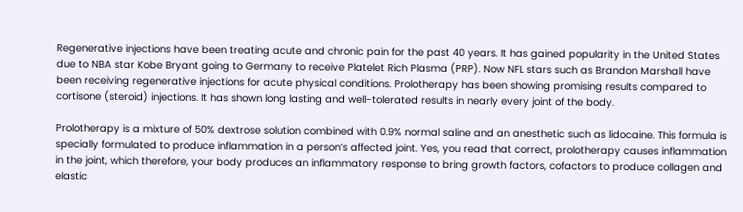Regenerative injections have been treating acute and chronic pain for the past 40 years. It has gained popularity in the United States due to NBA star Kobe Bryant going to Germany to receive Platelet Rich Plasma (PRP). Now NFL stars such as Brandon Marshall have been receiving regenerative injections for acute physical conditions. Prolotherapy has been showing promising results compared to cortisone (steroid) injections. It has shown long lasting and well-tolerated results in nearly every joint of the body.

Prolotherapy is a mixture of 50% dextrose solution combined with 0.9% normal saline and an anesthetic such as lidocaine. This formula is specially formulated to produce inflammation in a person’s affected joint. Yes, you read that correct, prolotherapy causes inflammation in the joint, which therefore, your body produces an inflammatory response to bring growth factors, cofactors to produce collagen and elastic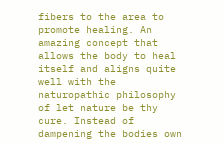fibers to the area to promote healing. An amazing concept that allows the body to heal itself and aligns quite well with the naturopathic philosophy of let nature be thy cure. Instead of dampening the bodies own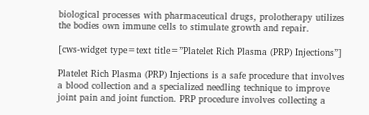biological processes with pharmaceutical drugs, prolotherapy utilizes the bodies own immune cells to stimulate growth and repair.

[cws-widget type=text title=”Platelet Rich Plasma (PRP) Injections”]

Platelet Rich Plasma (PRP) Injections is a safe procedure that involves a blood collection and a specialized needling technique to improve joint pain and joint function. PRP procedure involves collecting a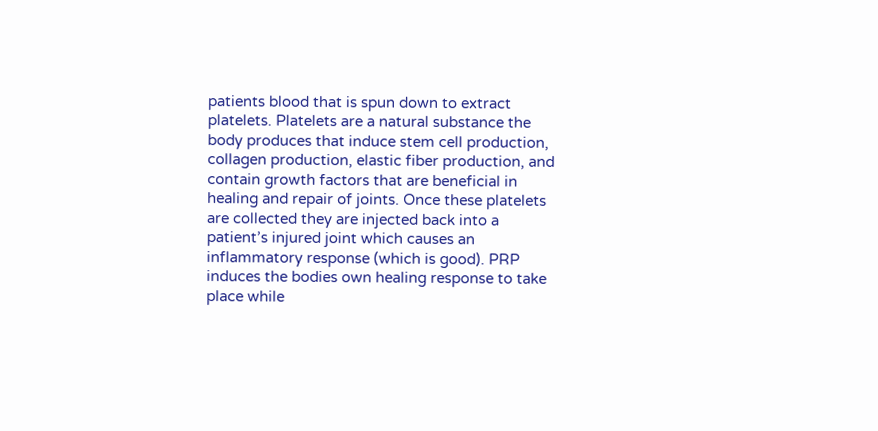patients blood that is spun down to extract platelets. Platelets are a natural substance the body produces that induce stem cell production, collagen production, elastic fiber production, and contain growth factors that are beneficial in healing and repair of joints. Once these platelets are collected they are injected back into a patient’s injured joint which causes an inflammatory response (which is good). PRP induces the bodies own healing response to take place while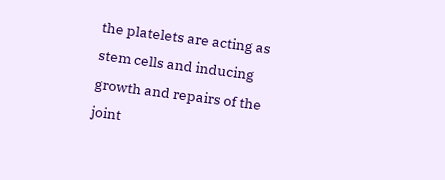the platelets are acting as stem cells and inducing growth and repairs of the joint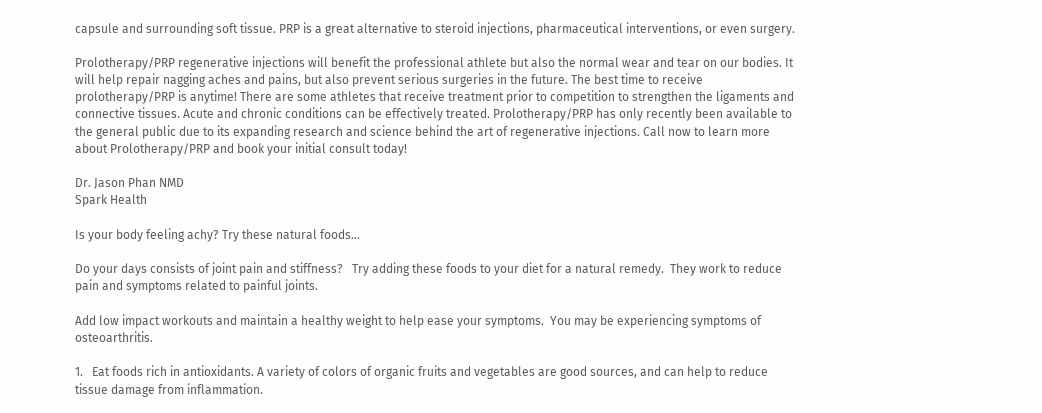capsule and surrounding soft tissue. PRP is a great alternative to steroid injections, pharmaceutical interventions, or even surgery.

Prolotherapy/PRP regenerative injections will benefit the professional athlete but also the normal wear and tear on our bodies. It will help repair nagging aches and pains, but also prevent serious surgeries in the future. The best time to receive prolotherapy/PRP is anytime! There are some athletes that receive treatment prior to competition to strengthen the ligaments and connective tissues. Acute and chronic conditions can be effectively treated. Prolotherapy/PRP has only recently been available to the general public due to its expanding research and science behind the art of regenerative injections. Call now to learn more about Prolotherapy/PRP and book your initial consult today!

Dr. Jason Phan NMD
Spark Health

Is your body feeling achy? Try these natural foods…

Do your days consists of joint pain and stiffness?   Try adding these foods to your diet for a natural remedy.  They work to reduce pain and symptoms related to painful joints.

Add low impact workouts and maintain a healthy weight to help ease your symptoms.  You may be experiencing symptoms of osteoarthritis.

1.   Eat foods rich in antioxidants. A variety of colors of organic fruits and vegetables are good sources, and can help to reduce tissue damage from inflammation.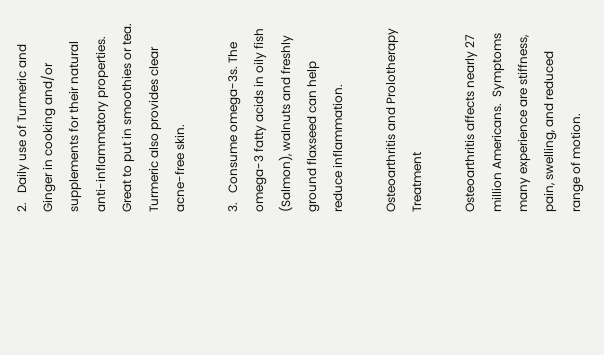2.   Daily use of Turmeric and Ginger in cooking and/or supplements for their natural anti-inflammatory properties.  Great to put in smoothies or tea.  Turmeric also provides clear acne-free skin.

3.   Consume omega-3s. The omega-3 fatty acids in oily fish (Salmon), walnuts and freshly ground flaxseed can help reduce inflammation.

Osteoarthritis and Prolotherapy Treatment

Osteoarthritis affects nearly 27 million Americans.  Symptoms many experience are stiffness, pain, swelling, and reduced range of motion.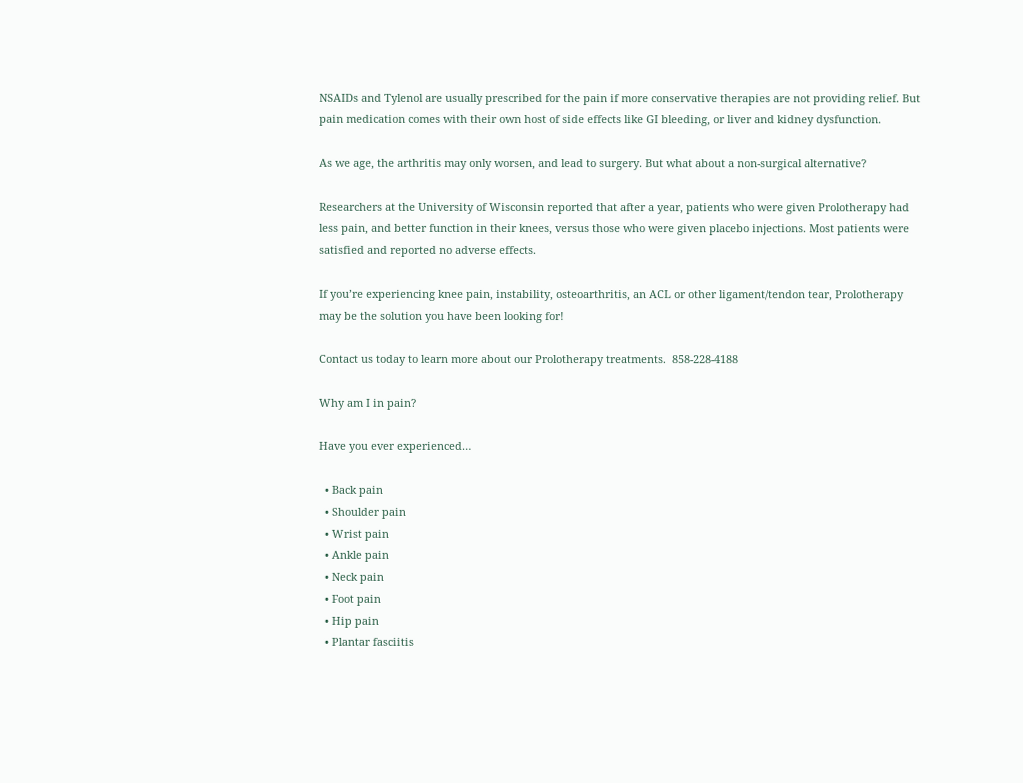NSAIDs and Tylenol are usually prescribed for the pain if more conservative therapies are not providing relief. But pain medication comes with their own host of side effects like GI bleeding, or liver and kidney dysfunction.

As we age, the arthritis may only worsen, and lead to surgery. But what about a non-surgical alternative?

Researchers at the University of Wisconsin reported that after a year, patients who were given Prolotherapy had less pain, and better function in their knees, versus those who were given placebo injections. Most patients were satisfied and reported no adverse effects.

If you’re experiencing knee pain, instability, osteoarthritis, an ACL or other ligament/tendon tear, Prolotherapy may be the solution you have been looking for!

Contact us today to learn more about our Prolotherapy treatments.  858-228-4188

Why am I in pain?

Have you ever experienced…

  • Back pain
  • Shoulder pain
  • Wrist pain
  • Ankle pain
  • Neck pain
  • Foot pain
  • Hip pain
  • Plantar fasciitis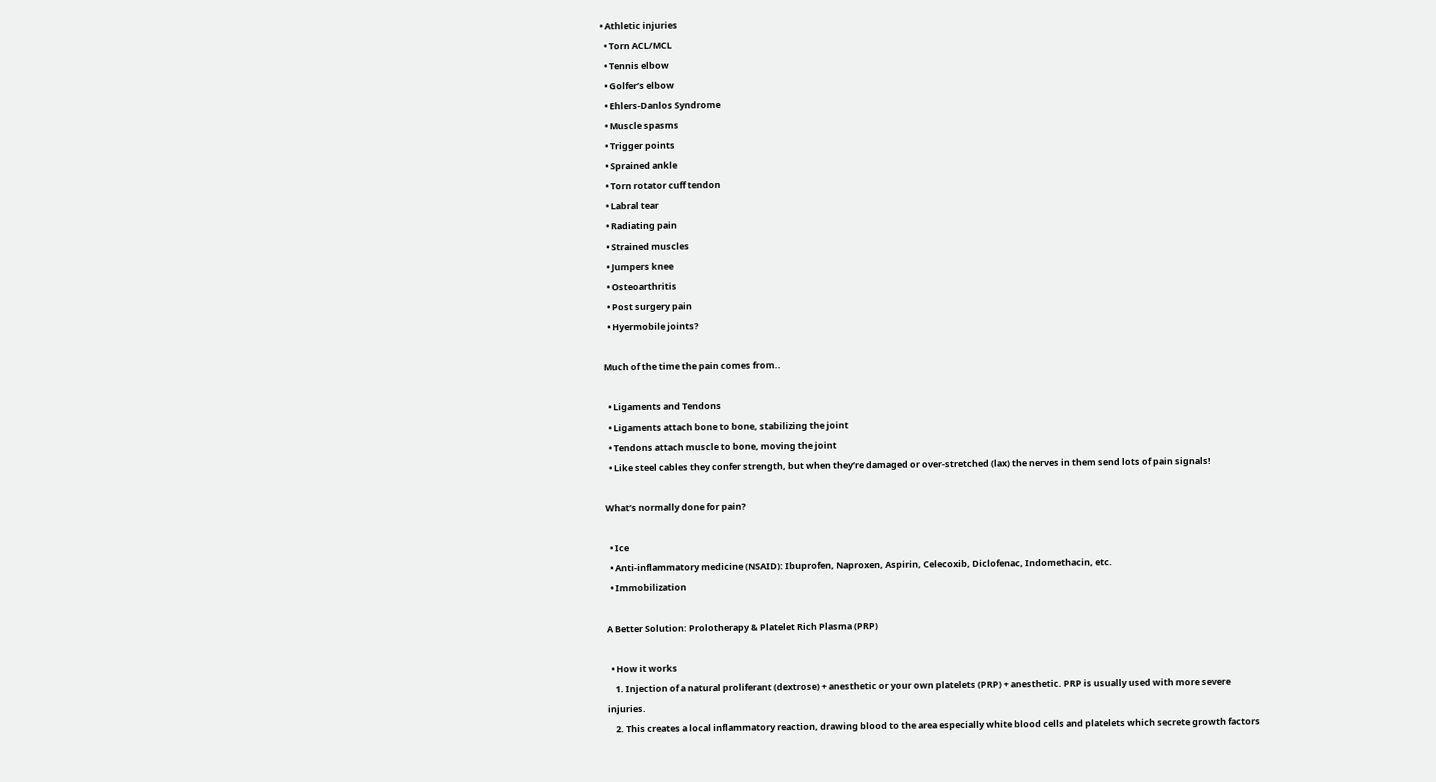• Athletic injuries
  • Torn ACL/MCL
  • Tennis elbow
  • Golfer’s elbow
  • Ehlers-Danlos Syndrome
  • Muscle spasms
  • Trigger points
  • Sprained ankle
  • Torn rotator cuff tendon
  • Labral tear
  • Radiating pain
  • Strained muscles
  • Jumpers knee
  • Osteoarthritis
  • Post surgery pain
  • Hyermobile joints?

Much of the time the pain comes from..

  • Ligaments and Tendons
  • Ligaments attach bone to bone, stabilizing the joint
  • Tendons attach muscle to bone, moving the joint
  • Like steel cables they confer strength, but when they’re damaged or over-stretched (lax) the nerves in them send lots of pain signals!

What’s normally done for pain?

  • Ice
  • Anti-inflammatory medicine (NSAID): Ibuprofen, Naproxen, Aspirin, Celecoxib, Diclofenac, Indomethacin, etc.
  • Immobilization

A Better Solution: Prolotherapy & Platelet Rich Plasma (PRP)

  • How it works
    1. Injection of a natural proliferant (dextrose) + anesthetic or your own platelets (PRP) + anesthetic. PRP is usually used with more severe injuries.
    2. This creates a local inflammatory reaction, drawing blood to the area especially white blood cells and platelets which secrete growth factors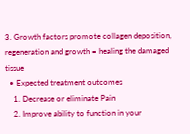3. Growth factors promote collagen deposition, regeneration and growth = healing the damaged tissue
  • Expected treatment outcomes
    1. Decrease or eliminate Pain
    2. Improve ability to function in your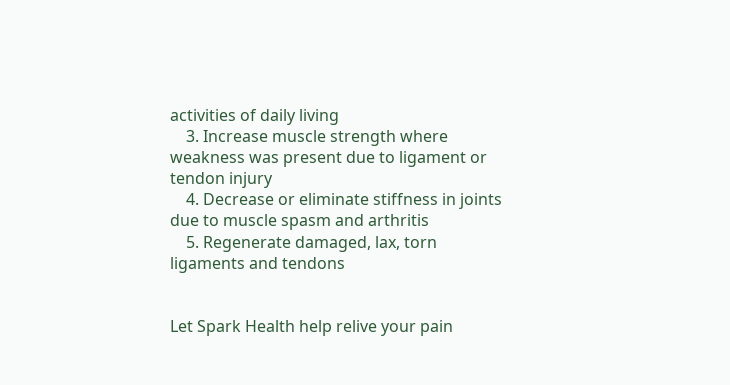activities of daily living
    3. Increase muscle strength where weakness was present due to ligament or tendon injury
    4. Decrease or eliminate stiffness in joints due to muscle spasm and arthritis
    5. Regenerate damaged, lax, torn ligaments and tendons


Let Spark Health help relive your pain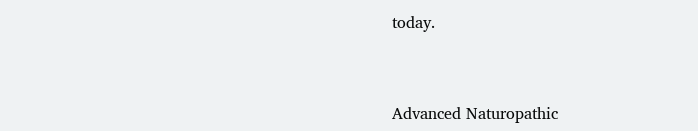today.



Advanced Naturopathic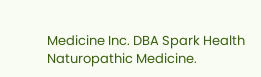Medicine Inc. DBA Spark Health Naturopathic Medicine.